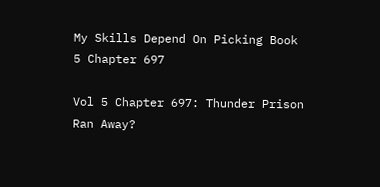My Skills Depend On Picking Book 5 Chapter 697

Vol 5 Chapter 697: Thunder Prison Ran Away?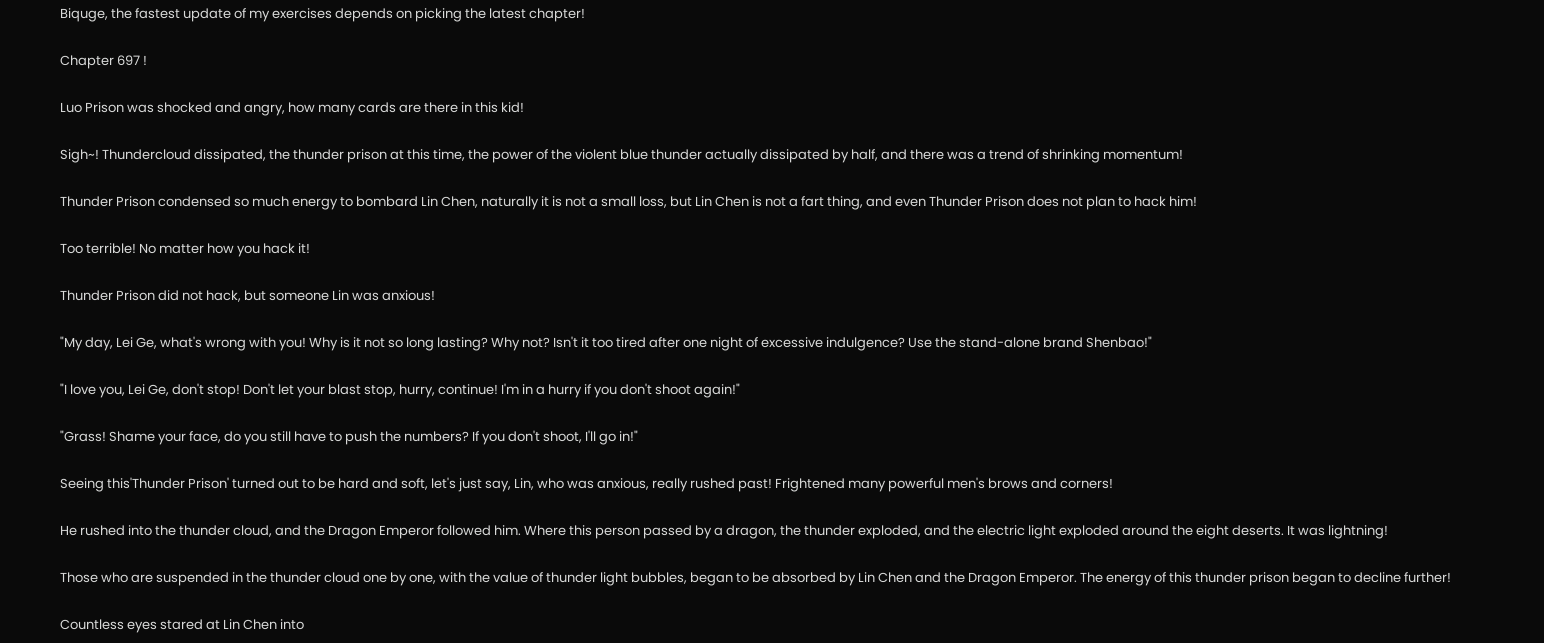Biquge, the fastest update of my exercises depends on picking the latest chapter!

Chapter 697 !

Luo Prison was shocked and angry, how many cards are there in this kid!

Sigh~! Thundercloud dissipated, the thunder prison at this time, the power of the violent blue thunder actually dissipated by half, and there was a trend of shrinking momentum!

Thunder Prison condensed so much energy to bombard Lin Chen, naturally it is not a small loss, but Lin Chen is not a fart thing, and even Thunder Prison does not plan to hack him!

Too terrible! No matter how you hack it!

Thunder Prison did not hack, but someone Lin was anxious!

"My day, Lei Ge, what's wrong with you! Why is it not so long lasting? Why not? Isn't it too tired after one night of excessive indulgence? Use the stand-alone brand Shenbao!"

"I love you, Lei Ge, don't stop! Don't let your blast stop, hurry, continue! I'm in a hurry if you don't shoot again!"

"Grass! Shame your face, do you still have to push the numbers? If you don't shoot, I'll go in!"

Seeing this'Thunder Prison' turned out to be hard and soft, let's just say, Lin, who was anxious, really rushed past! Frightened many powerful men's brows and corners!

He rushed into the thunder cloud, and the Dragon Emperor followed him. Where this person passed by a dragon, the thunder exploded, and the electric light exploded around the eight deserts. It was lightning!

Those who are suspended in the thunder cloud one by one, with the value of thunder light bubbles, began to be absorbed by Lin Chen and the Dragon Emperor. The energy of this thunder prison began to decline further!

Countless eyes stared at Lin Chen into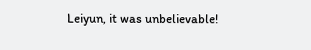Leiyun, it was unbelievable!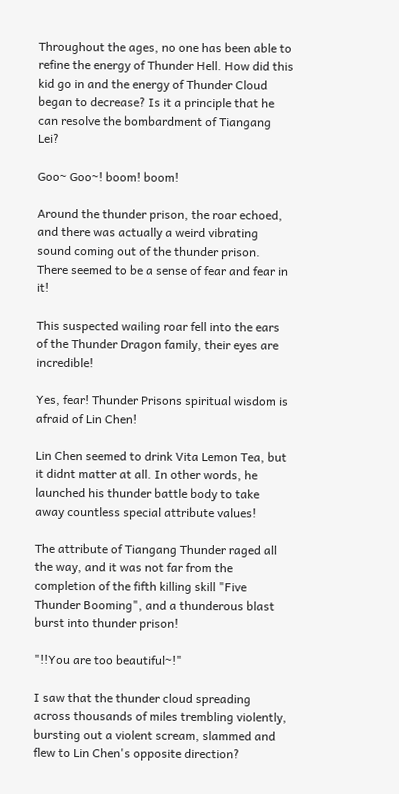Throughout the ages, no one has been able to refine the energy of Thunder Hell. How did this kid go in and the energy of Thunder Cloud began to decrease? Is it a principle that he can resolve the bombardment of Tiangang Lei?

Goo~ Goo~! boom! boom!

Around the thunder prison, the roar echoed, and there was actually a weird vibrating sound coming out of the thunder prison. There seemed to be a sense of fear and fear in it!

This suspected wailing roar fell into the ears of the Thunder Dragon family, their eyes are incredible!

Yes, fear! Thunder Prisons spiritual wisdom is afraid of Lin Chen!

Lin Chen seemed to drink Vita Lemon Tea, but it didnt matter at all. In other words, he launched his thunder battle body to take away countless special attribute values!

The attribute of Tiangang Thunder raged all the way, and it was not far from the completion of the fifth killing skill "Five Thunder Booming", and a thunderous blast burst into thunder prison!

"!!You are too beautiful~!"

I saw that the thunder cloud spreading across thousands of miles trembling violently, bursting out a violent scream, slammed and flew to Lin Chen's opposite direction?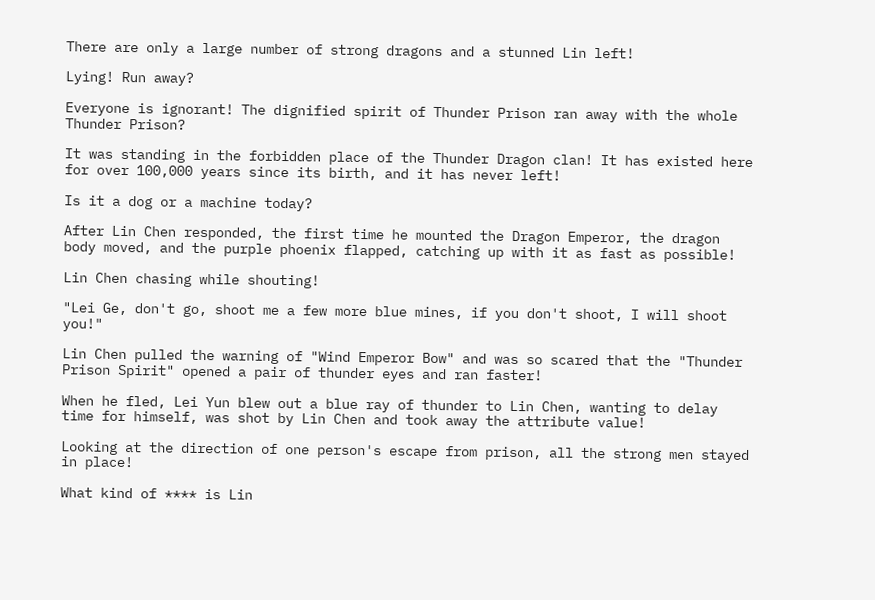There are only a large number of strong dragons and a stunned Lin left!

Lying! Run away?

Everyone is ignorant! The dignified spirit of Thunder Prison ran away with the whole Thunder Prison?

It was standing in the forbidden place of the Thunder Dragon clan! It has existed here for over 100,000 years since its birth, and it has never left!

Is it a dog or a machine today?

After Lin Chen responded, the first time he mounted the Dragon Emperor, the dragon body moved, and the purple phoenix flapped, catching up with it as fast as possible!

Lin Chen chasing while shouting!

"Lei Ge, don't go, shoot me a few more blue mines, if you don't shoot, I will shoot you!"

Lin Chen pulled the warning of "Wind Emperor Bow" and was so scared that the "Thunder Prison Spirit" opened a pair of thunder eyes and ran faster!

When he fled, Lei Yun blew out a blue ray of thunder to Lin Chen, wanting to delay time for himself, was shot by Lin Chen and took away the attribute value!

Looking at the direction of one person's escape from prison, all the strong men stayed in place!

What kind of **** is Lin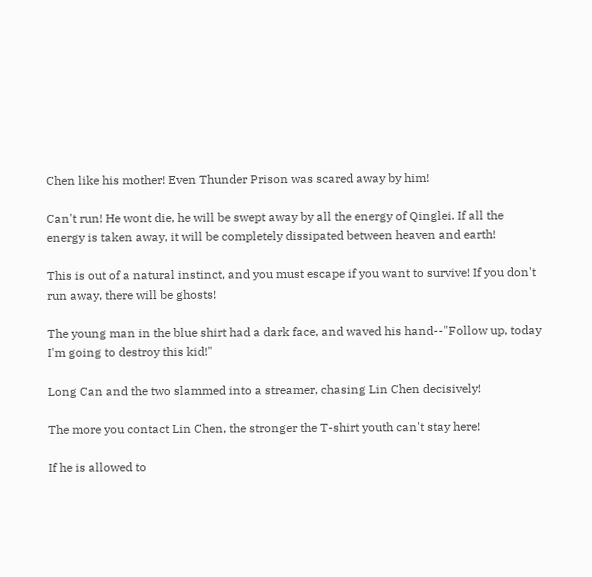Chen like his mother! Even Thunder Prison was scared away by him!

Can't run! He wont die, he will be swept away by all the energy of Qinglei. If all the energy is taken away, it will be completely dissipated between heaven and earth!

This is out of a natural instinct, and you must escape if you want to survive! If you don't run away, there will be ghosts!

The young man in the blue shirt had a dark face, and waved his hand--"Follow up, today I'm going to destroy this kid!"

Long Can and the two slammed into a streamer, chasing Lin Chen decisively!

The more you contact Lin Chen, the stronger the T-shirt youth can't stay here!

If he is allowed to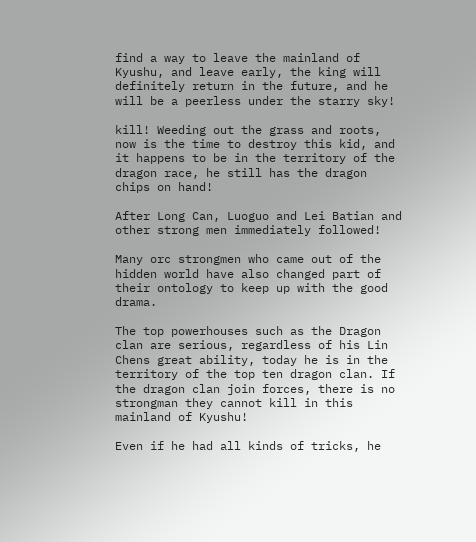find a way to leave the mainland of Kyushu, and leave early, the king will definitely return in the future, and he will be a peerless under the starry sky!

kill! Weeding out the grass and roots, now is the time to destroy this kid, and it happens to be in the territory of the dragon race, he still has the dragon chips on hand!

After Long Can, Luoguo and Lei Batian and other strong men immediately followed!

Many orc strongmen who came out of the hidden world have also changed part of their ontology to keep up with the good drama.

The top powerhouses such as the Dragon clan are serious, regardless of his Lin Chens great ability, today he is in the territory of the top ten dragon clan. If the dragon clan join forces, there is no strongman they cannot kill in this mainland of Kyushu!

Even if he had all kinds of tricks, he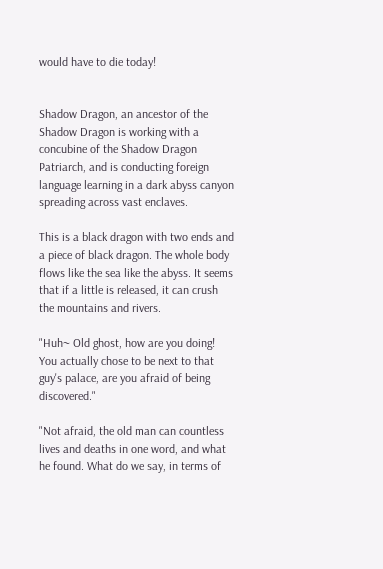would have to die today!


Shadow Dragon, an ancestor of the Shadow Dragon is working with a concubine of the Shadow Dragon Patriarch, and is conducting foreign language learning in a dark abyss canyon spreading across vast enclaves.

This is a black dragon with two ends and a piece of black dragon. The whole body flows like the sea like the abyss. It seems that if a little is released, it can crush the mountains and rivers.

"Huh~ Old ghost, how are you doing! You actually chose to be next to that guy's palace, are you afraid of being discovered."

"Not afraid, the old man can countless lives and deaths in one word, and what he found. What do we say, in terms of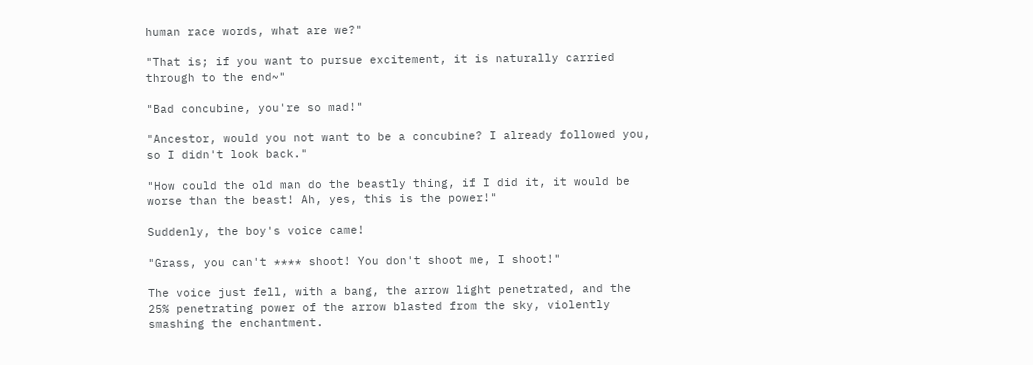human race words, what are we?"

"That is; if you want to pursue excitement, it is naturally carried through to the end~"

"Bad concubine, you're so mad!"

"Ancestor, would you not want to be a concubine? I already followed you, so I didn't look back."

"How could the old man do the beastly thing, if I did it, it would be worse than the beast! Ah, yes, this is the power!"

Suddenly, the boy's voice came!

"Grass, you can't **** shoot! You don't shoot me, I shoot!"

The voice just fell, with a bang, the arrow light penetrated, and the 25% penetrating power of the arrow blasted from the sky, violently smashing the enchantment.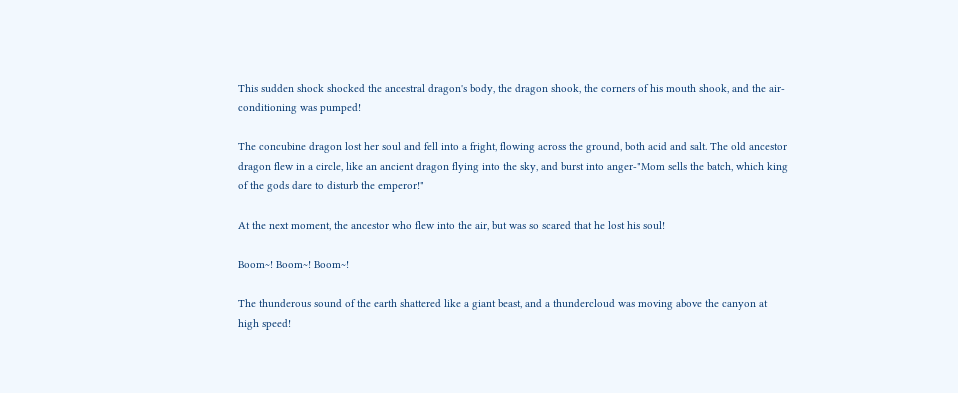This sudden shock shocked the ancestral dragon's body, the dragon shook, the corners of his mouth shook, and the air-conditioning was pumped!

The concubine dragon lost her soul and fell into a fright, flowing across the ground, both acid and salt. The old ancestor dragon flew in a circle, like an ancient dragon flying into the sky, and burst into anger-"Mom sells the batch, which king of the gods dare to disturb the emperor!"

At the next moment, the ancestor who flew into the air, but was so scared that he lost his soul!

Boom~! Boom~! Boom~!

The thunderous sound of the earth shattered like a giant beast, and a thundercloud was moving above the canyon at high speed!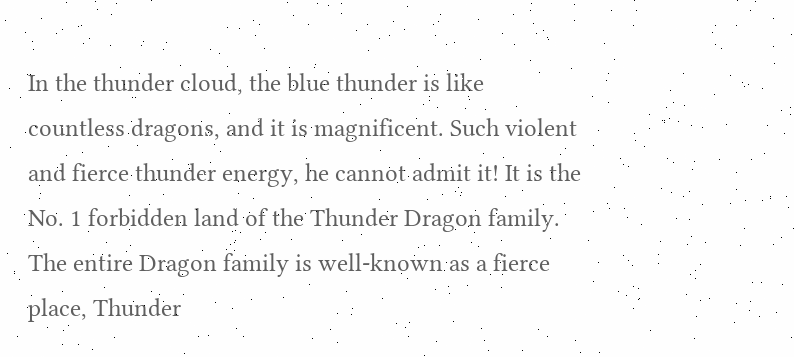In the thunder cloud, the blue thunder is like countless dragons, and it is magnificent. Such violent and fierce thunder energy, he cannot admit it! It is the No. 1 forbidden land of the Thunder Dragon family. The entire Dragon family is well-known as a fierce place, Thunder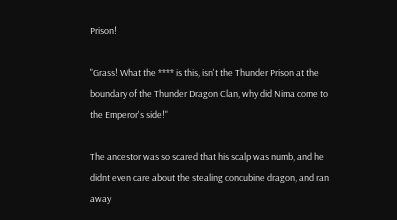Prison!

"Grass! What the **** is this, isn't the Thunder Prison at the boundary of the Thunder Dragon Clan, why did Nima come to the Emperor's side!"

The ancestor was so scared that his scalp was numb, and he didnt even care about the stealing concubine dragon, and ran away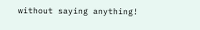without saying anything!